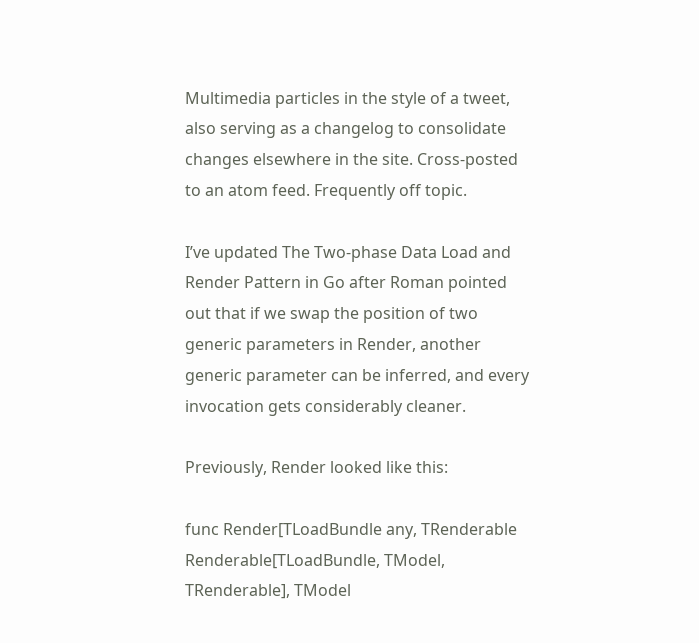Multimedia particles in the style of a tweet, also serving as a changelog to consolidate changes elsewhere in the site. Cross-posted to an atom feed. Frequently off topic.

I’ve updated The Two-phase Data Load and Render Pattern in Go after Roman pointed out that if we swap the position of two generic parameters in Render, another generic parameter can be inferred, and every invocation gets considerably cleaner.

Previously, Render looked like this:

func Render[TLoadBundle any, TRenderable Renderable[TLoadBundle, TModel, TRenderable], TModel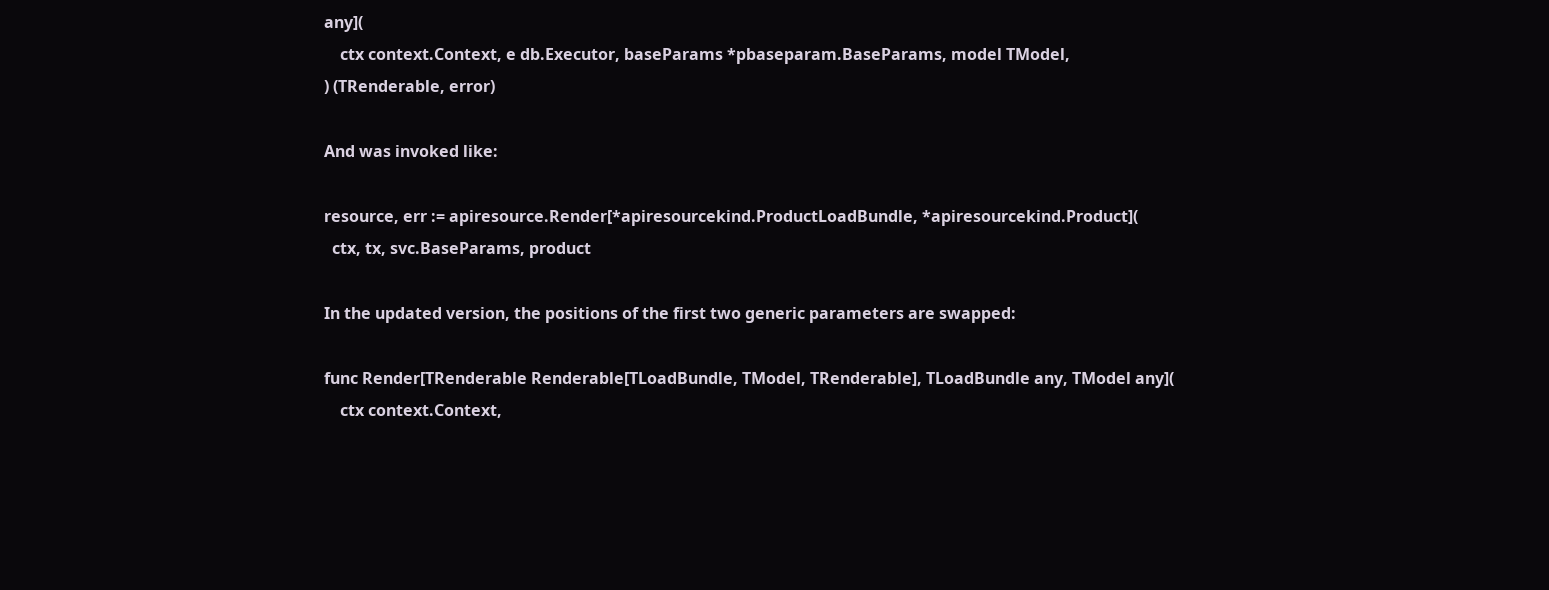any](
    ctx context.Context, e db.Executor, baseParams *pbaseparam.BaseParams, model TModel,
) (TRenderable, error)

And was invoked like:

resource, err := apiresource.Render[*apiresourcekind.ProductLoadBundle, *apiresourcekind.Product](
  ctx, tx, svc.BaseParams, product

In the updated version, the positions of the first two generic parameters are swapped:

func Render[TRenderable Renderable[TLoadBundle, TModel, TRenderable], TLoadBundle any, TModel any](
    ctx context.Context,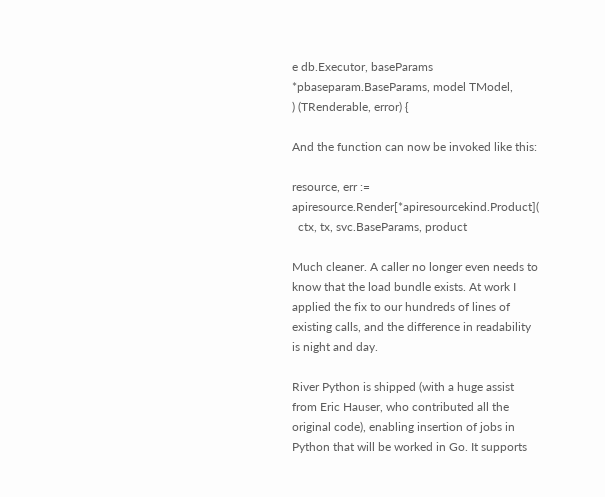e db.Executor, baseParams *pbaseparam.BaseParams, model TModel,
) (TRenderable, error) {

And the function can now be invoked like this:

resource, err := apiresource.Render[*apiresourcekind.Product](
  ctx, tx, svc.BaseParams, product

Much cleaner. A caller no longer even needs to know that the load bundle exists. At work I applied the fix to our hundreds of lines of existing calls, and the difference in readability is night and day.

River Python is shipped (with a huge assist from Eric Hauser, who contributed all the original code), enabling insertion of jobs in Python that will be worked in Go. It supports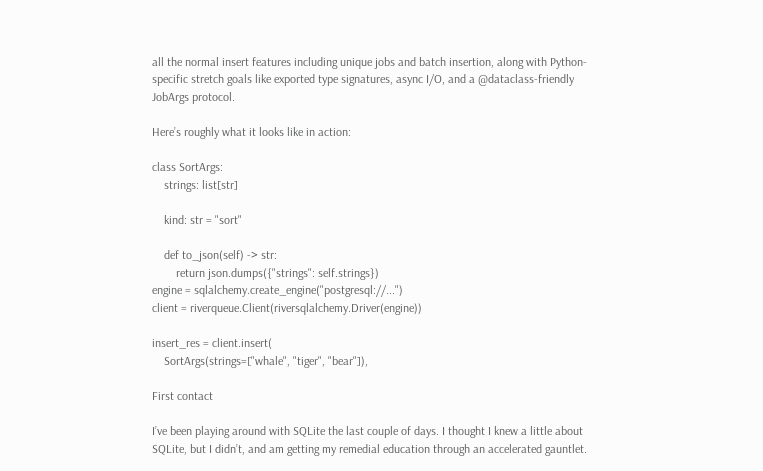all the normal insert features including unique jobs and batch insertion, along with Python-specific stretch goals like exported type signatures, async I/O, and a @dataclass-friendly JobArgs protocol.

Here’s roughly what it looks like in action:

class SortArgs:
    strings: list[str]

    kind: str = "sort"

    def to_json(self) -> str:
        return json.dumps({"strings": self.strings})
engine = sqlalchemy.create_engine("postgresql://...")
client = riverqueue.Client(riversqlalchemy.Driver(engine))

insert_res = client.insert(
    SortArgs(strings=["whale", "tiger", "bear"]),

First contact

I’ve been playing around with SQLite the last couple of days. I thought I knew a little about SQLite, but I didn’t, and am getting my remedial education through an accelerated gauntlet.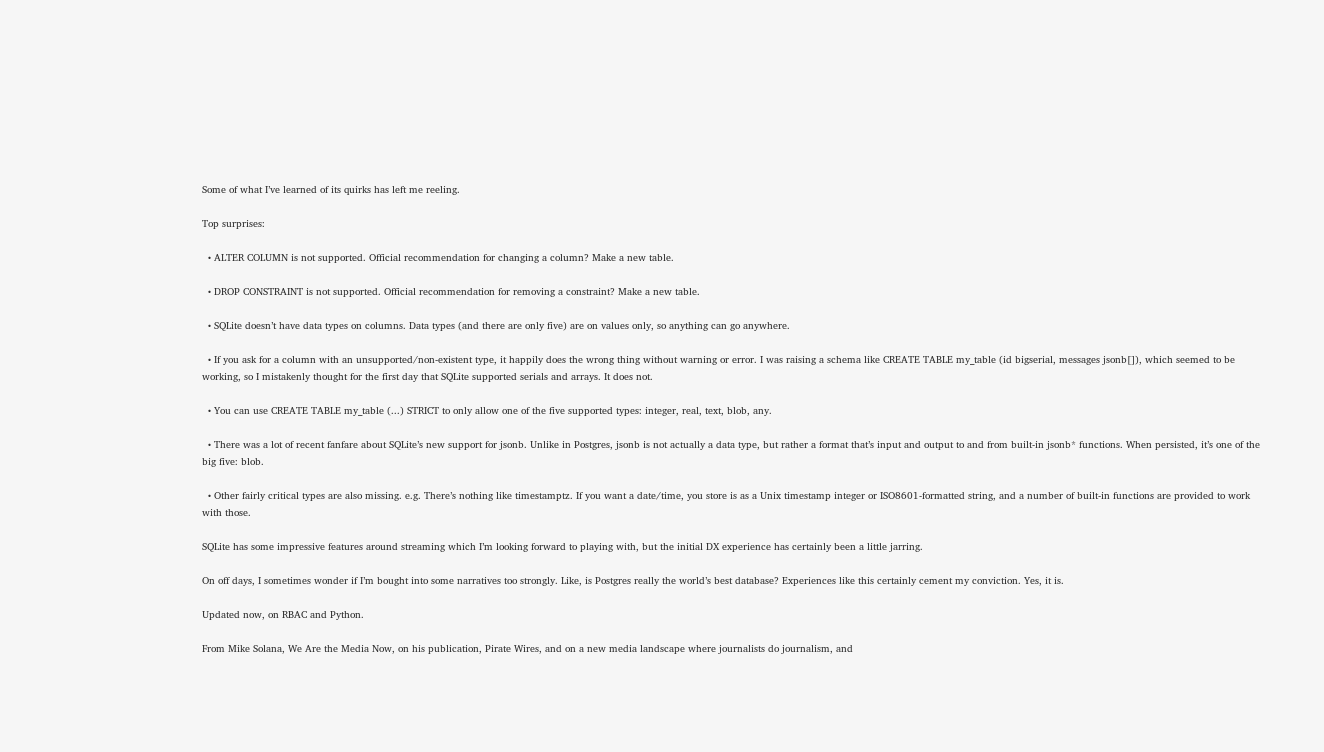Some of what I’ve learned of its quirks has left me reeling.

Top surprises:

  • ALTER COLUMN is not supported. Official recommendation for changing a column? Make a new table.

  • DROP CONSTRAINT is not supported. Official recommendation for removing a constraint? Make a new table.

  • SQLite doesn’t have data types on columns. Data types (and there are only five) are on values only, so anything can go anywhere.

  • If you ask for a column with an unsupported/non-existent type, it happily does the wrong thing without warning or error. I was raising a schema like CREATE TABLE my_table (id bigserial, messages jsonb[]), which seemed to be working, so I mistakenly thought for the first day that SQLite supported serials and arrays. It does not.

  • You can use CREATE TABLE my_table (...) STRICT to only allow one of the five supported types: integer, real, text, blob, any.

  • There was a lot of recent fanfare about SQLite’s new support for jsonb. Unlike in Postgres, jsonb is not actually a data type, but rather a format that’s input and output to and from built-in jsonb* functions. When persisted, it’s one of the big five: blob.

  • Other fairly critical types are also missing. e.g. There’s nothing like timestamptz. If you want a date/time, you store is as a Unix timestamp integer or ISO8601-formatted string, and a number of built-in functions are provided to work with those.

SQLite has some impressive features around streaming which I’m looking forward to playing with, but the initial DX experience has certainly been a little jarring.

On off days, I sometimes wonder if I’m bought into some narratives too strongly. Like, is Postgres really the world’s best database? Experiences like this certainly cement my conviction. Yes, it is.

Updated now, on RBAC and Python.

From Mike Solana, We Are the Media Now, on his publication, Pirate Wires, and on a new media landscape where journalists do journalism, and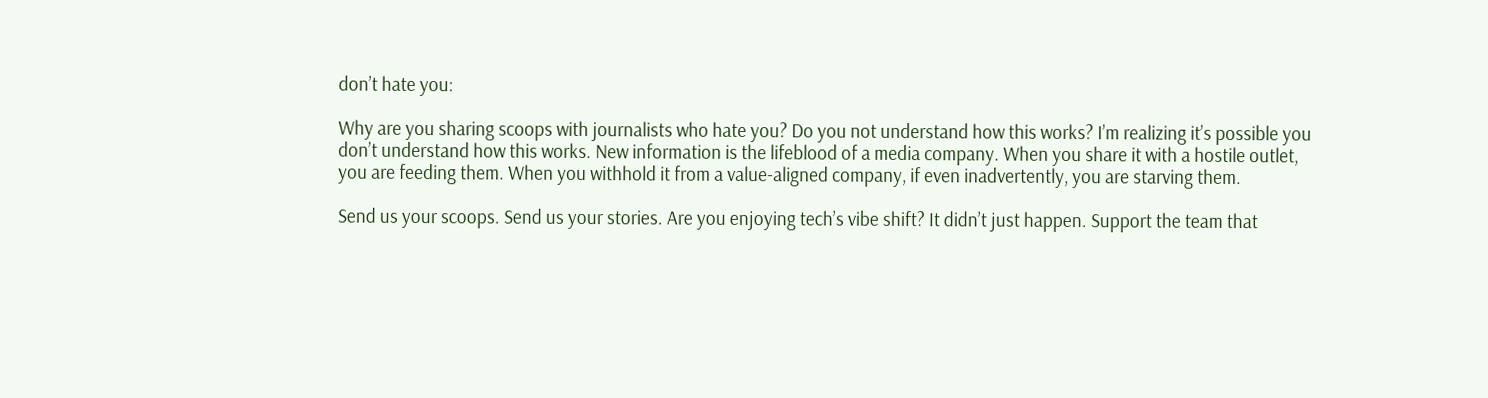don’t hate you:

Why are you sharing scoops with journalists who hate you? Do you not understand how this works? I’m realizing it’s possible you don’t understand how this works. New information is the lifeblood of a media company. When you share it with a hostile outlet, you are feeding them. When you withhold it from a value-aligned company, if even inadvertently, you are starving them.

Send us your scoops. Send us your stories. Are you enjoying tech’s vibe shift? It didn’t just happen. Support the team that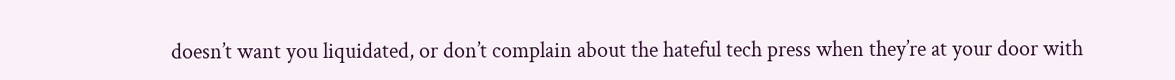doesn’t want you liquidated, or don’t complain about the hateful tech press when they’re at your door with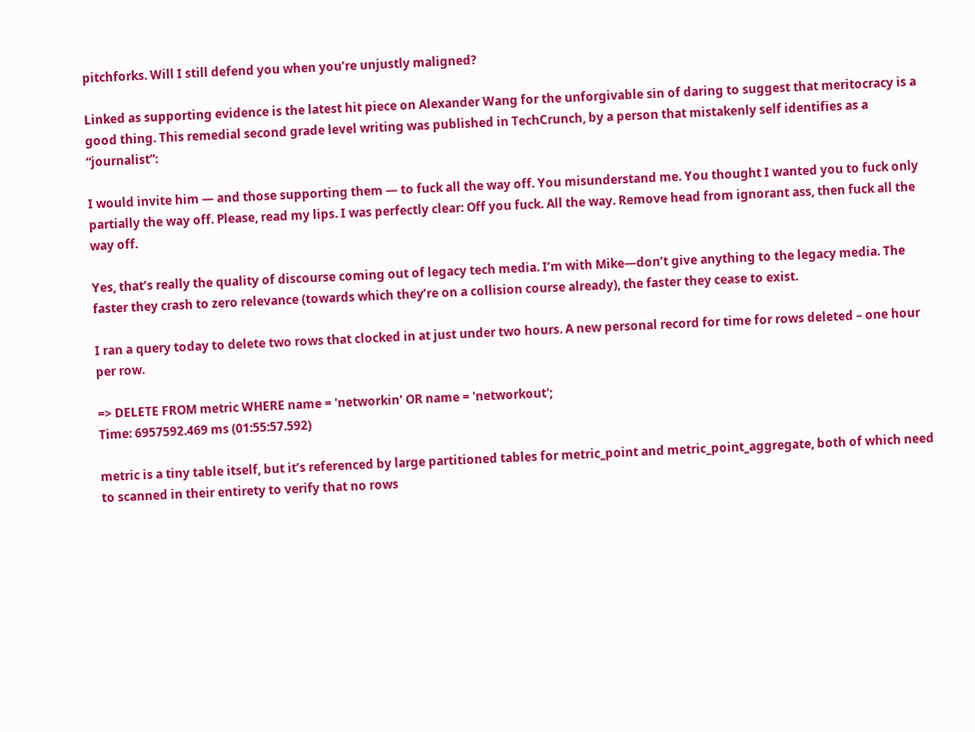pitchforks. Will I still defend you when you’re unjustly maligned?

Linked as supporting evidence is the latest hit piece on Alexander Wang for the unforgivable sin of daring to suggest that meritocracy is a good thing. This remedial second grade level writing was published in TechCrunch, by a person that mistakenly self identifies as a “journalist”:

I would invite him — and those supporting them — to fuck all the way off. You misunderstand me. You thought I wanted you to fuck only partially the way off. Please, read my lips. I was perfectly clear: Off you fuck. All the way. Remove head from ignorant ass, then fuck all the way off.

Yes, that’s really the quality of discourse coming out of legacy tech media. I’m with Mike—don’t give anything to the legacy media. The faster they crash to zero relevance (towards which they’re on a collision course already), the faster they cease to exist.

I ran a query today to delete two rows that clocked in at just under two hours. A new personal record for time for rows deleted – one hour per row.

=> DELETE FROM metric WHERE name = 'networkin' OR name = 'networkout';
Time: 6957592.469 ms (01:55:57.592)

metric is a tiny table itself, but it’s referenced by large partitioned tables for metric_point and metric_point_aggregate, both of which need to scanned in their entirety to verify that no rows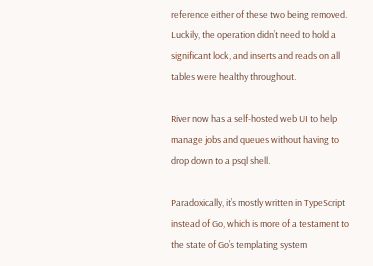reference either of these two being removed. Luckily, the operation didn’t need to hold a significant lock, and inserts and reads on all tables were healthy throughout.

River now has a self-hosted web UI to help manage jobs and queues without having to drop down to a psql shell.

Paradoxically, it’s mostly written in TypeScript instead of Go, which is more of a testament to the state of Go’s templating system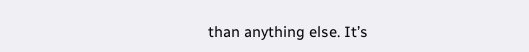than anything else. It’s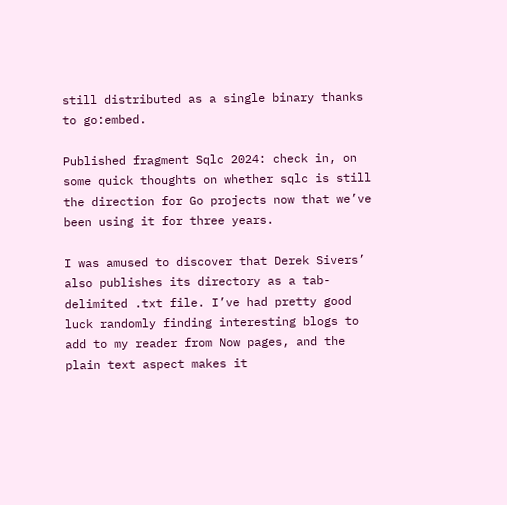still distributed as a single binary thanks to go:embed.

Published fragment Sqlc 2024: check in, on some quick thoughts on whether sqlc is still the direction for Go projects now that we’ve been using it for three years.

I was amused to discover that Derek Sivers’ also publishes its directory as a tab-delimited .txt file. I’ve had pretty good luck randomly finding interesting blogs to add to my reader from Now pages, and the plain text aspect makes it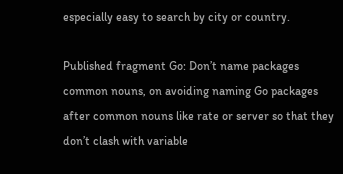especially easy to search by city or country.

Published fragment Go: Don’t name packages common nouns, on avoiding naming Go packages after common nouns like rate or server so that they don’t clash with variable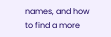names, and how to find a more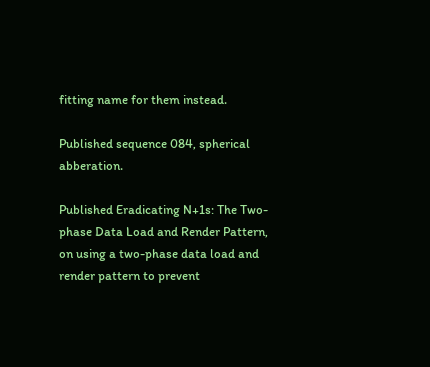fitting name for them instead.

Published sequence 084, spherical abberation.

Published Eradicating N+1s: The Two-phase Data Load and Render Pattern, on using a two-phase data load and render pattern to prevent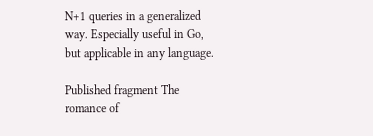N+1 queries in a generalized way. Especially useful in Go, but applicable in any language.

Published fragment The romance of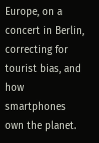Europe, on a concert in Berlin, correcting for tourist bias, and how smartphones own the planet.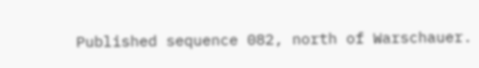Published sequence 082, north of Warschauer.